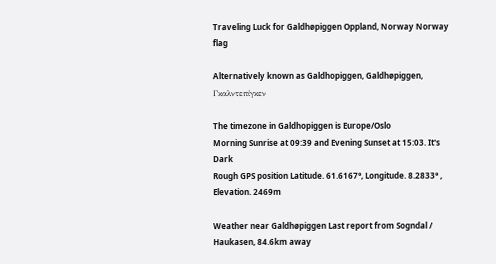Traveling Luck for Galdhøpiggen Oppland, Norway Norway flag

Alternatively known as Galdhopiggen, Galdhøpiggen, Γκαλντεπίγκεν

The timezone in Galdhopiggen is Europe/Oslo
Morning Sunrise at 09:39 and Evening Sunset at 15:03. It's Dark
Rough GPS position Latitude. 61.6167°, Longitude. 8.2833° , Elevation. 2469m

Weather near Galdhøpiggen Last report from Sogndal / Haukasen, 84.6km away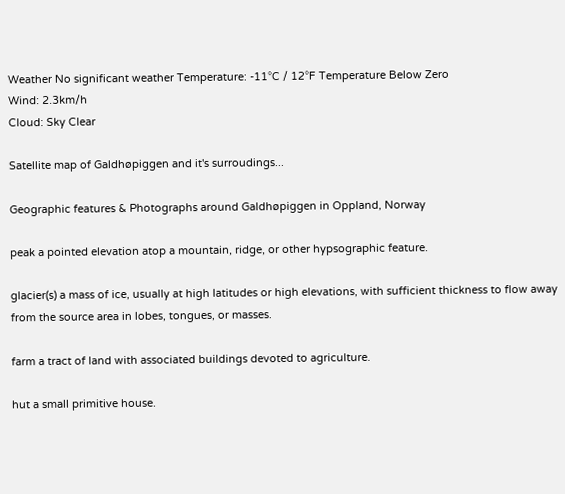Weather No significant weather Temperature: -11°C / 12°F Temperature Below Zero
Wind: 2.3km/h
Cloud: Sky Clear

Satellite map of Galdhøpiggen and it's surroudings...

Geographic features & Photographs around Galdhøpiggen in Oppland, Norway

peak a pointed elevation atop a mountain, ridge, or other hypsographic feature.

glacier(s) a mass of ice, usually at high latitudes or high elevations, with sufficient thickness to flow away from the source area in lobes, tongues, or masses.

farm a tract of land with associated buildings devoted to agriculture.

hut a small primitive house.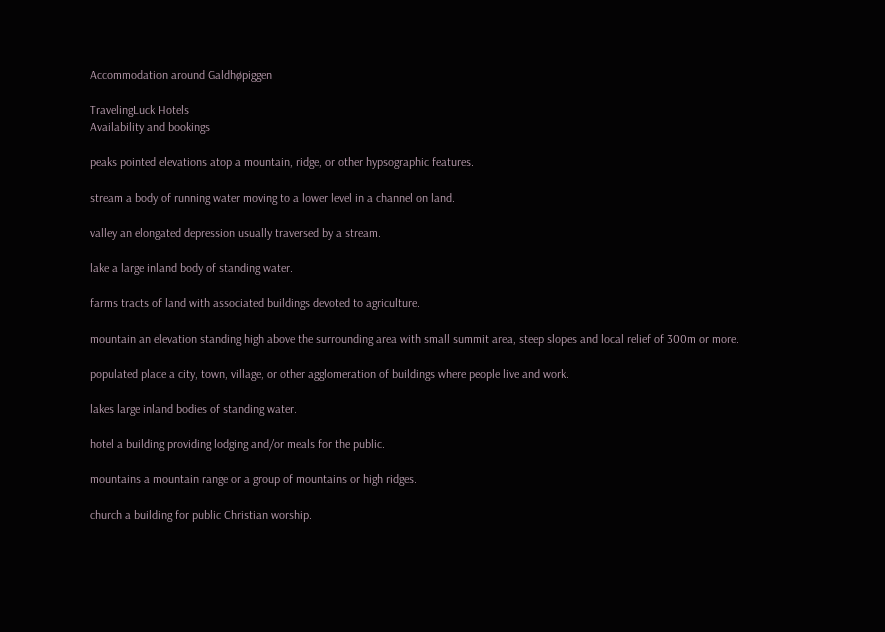Accommodation around Galdhøpiggen

TravelingLuck Hotels
Availability and bookings

peaks pointed elevations atop a mountain, ridge, or other hypsographic features.

stream a body of running water moving to a lower level in a channel on land.

valley an elongated depression usually traversed by a stream.

lake a large inland body of standing water.

farms tracts of land with associated buildings devoted to agriculture.

mountain an elevation standing high above the surrounding area with small summit area, steep slopes and local relief of 300m or more.

populated place a city, town, village, or other agglomeration of buildings where people live and work.

lakes large inland bodies of standing water.

hotel a building providing lodging and/or meals for the public.

mountains a mountain range or a group of mountains or high ridges.

church a building for public Christian worship.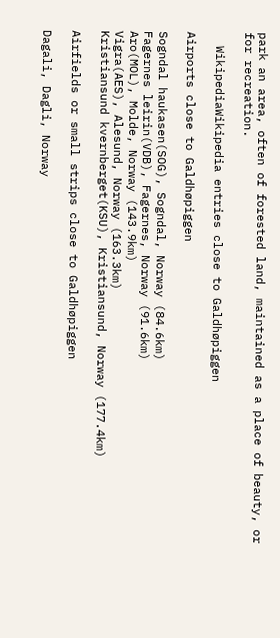park an area, often of forested land, maintained as a place of beauty, or for recreation.

  WikipediaWikipedia entries close to Galdhøpiggen

Airports close to Galdhøpiggen

Sogndal haukasen(SOG), Sogndal, Norway (84.6km)
Fagernes leirin(VDB), Fagernes, Norway (91.6km)
Aro(MOL), Molde, Norway (143.9km)
Vigra(AES), Alesund, Norway (163.3km)
Kristiansund kvernberget(KSU), Kristiansund, Norway (177.4km)

Airfields or small strips close to Galdhøpiggen

Dagali, Dagli, Norway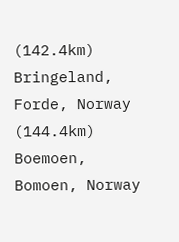(142.4km)
Bringeland, Forde, Norway (144.4km)
Boemoen, Bomoen, Norway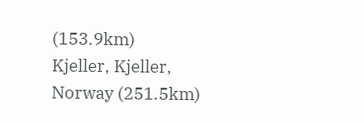(153.9km)
Kjeller, Kjeller, Norway (251.5km)